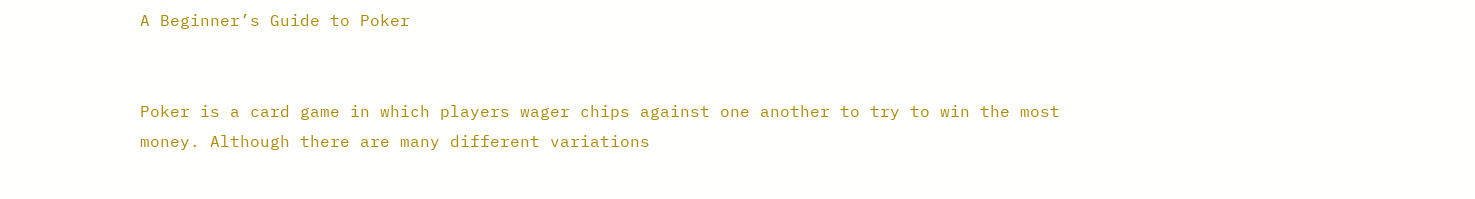A Beginner’s Guide to Poker


Poker is a card game in which players wager chips against one another to try to win the most money. Although there are many different variations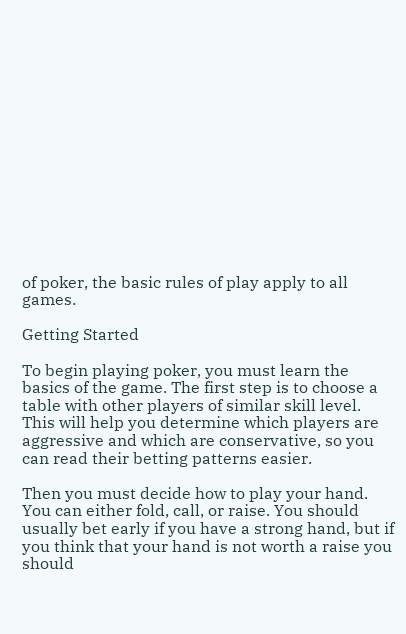of poker, the basic rules of play apply to all games.

Getting Started

To begin playing poker, you must learn the basics of the game. The first step is to choose a table with other players of similar skill level. This will help you determine which players are aggressive and which are conservative, so you can read their betting patterns easier.

Then you must decide how to play your hand. You can either fold, call, or raise. You should usually bet early if you have a strong hand, but if you think that your hand is not worth a raise you should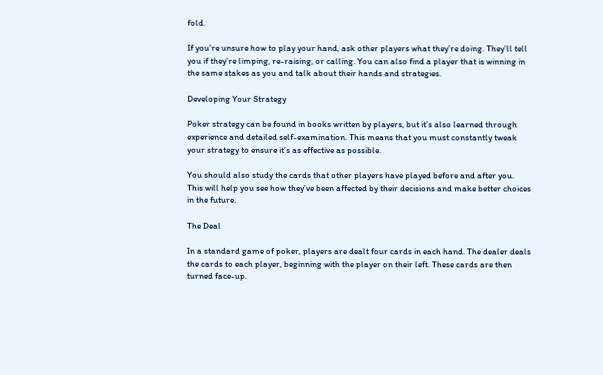fold.

If you’re unsure how to play your hand, ask other players what they’re doing. They’ll tell you if they’re limping, re-raising, or calling. You can also find a player that is winning in the same stakes as you and talk about their hands and strategies.

Developing Your Strategy

Poker strategy can be found in books written by players, but it’s also learned through experience and detailed self-examination. This means that you must constantly tweak your strategy to ensure it’s as effective as possible.

You should also study the cards that other players have played before and after you. This will help you see how they’ve been affected by their decisions and make better choices in the future.

The Deal

In a standard game of poker, players are dealt four cards in each hand. The dealer deals the cards to each player, beginning with the player on their left. These cards are then turned face-up.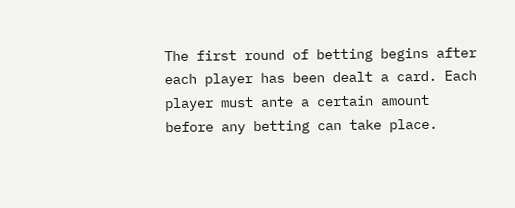The first round of betting begins after each player has been dealt a card. Each player must ante a certain amount before any betting can take place.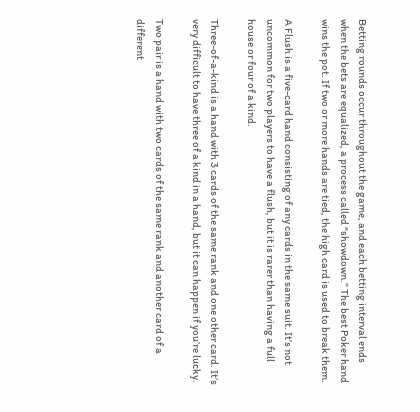Betting rounds occur throughout the game, and each betting interval ends when the bets are equalized, a process called “showdown.” The best Poker hand wins the pot. If two or more hands are tied, the high card is used to break them.

A Flush is a five-card hand consisting of any cards in the same suit. It’s not uncommon for two players to have a flush, but it is rarer than having a full house or four of a kind.

Three-of-a-kind is a hand with 3 cards of the same rank and one other card. It’s very difficult to have three of a kind in a hand, but it can happen if you’re lucky.

Two pair is a hand with two cards of the same rank and another card of a different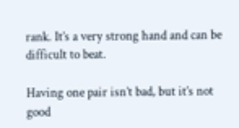rank. It’s a very strong hand and can be difficult to beat.

Having one pair isn’t bad, but it’s not good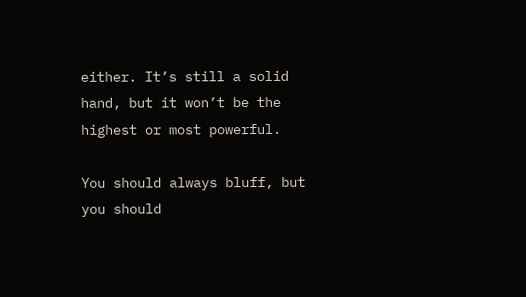either. It’s still a solid hand, but it won’t be the highest or most powerful.

You should always bluff, but you should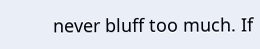never bluff too much. If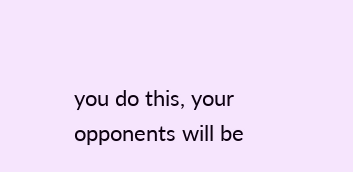you do this, your opponents will be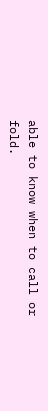able to know when to call or fold.